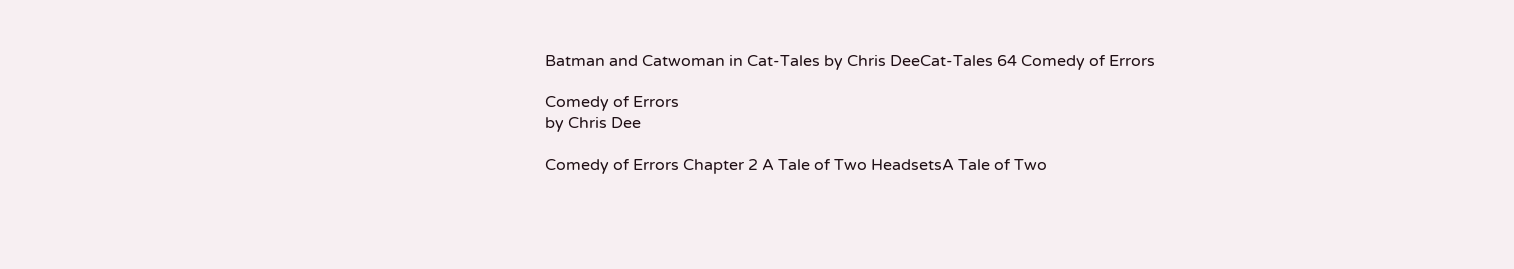Batman and Catwoman in Cat-Tales by Chris DeeCat-Tales 64 Comedy of Errors

Comedy of Errors
by Chris Dee

Comedy of Errors Chapter 2 A Tale of Two HeadsetsA Tale of Two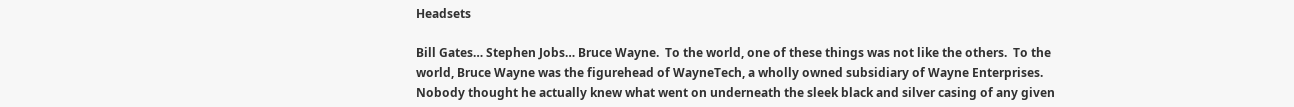Headsets

Bill Gates… Stephen Jobs… Bruce Wayne.  To the world, one of these things was not like the others.  To the world, Bruce Wayne was the figurehead of WayneTech, a wholly owned subsidiary of Wayne Enterprises.  Nobody thought he actually knew what went on underneath the sleek black and silver casing of any given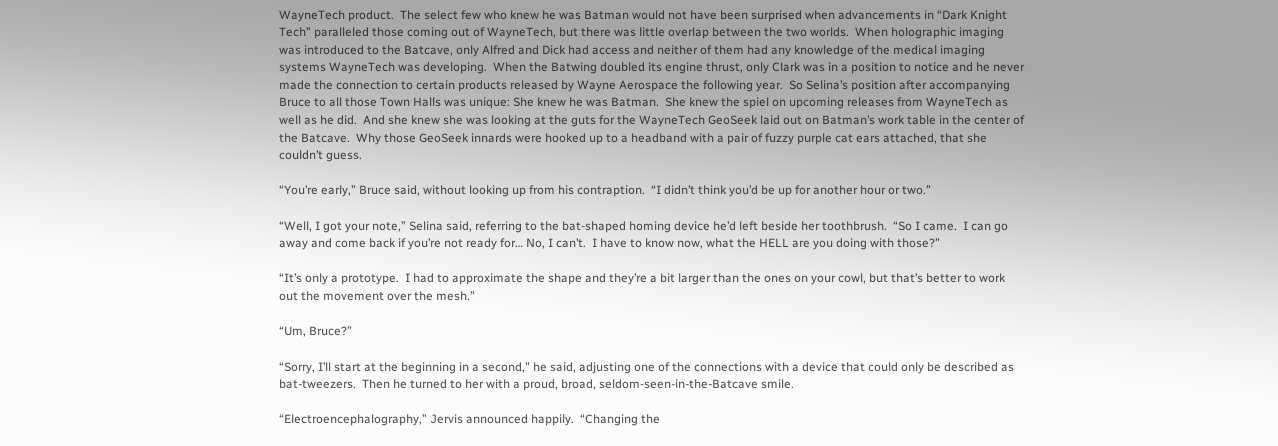WayneTech product.  The select few who knew he was Batman would not have been surprised when advancements in “Dark Knight Tech” paralleled those coming out of WayneTech, but there was little overlap between the two worlds.  When holographic imaging was introduced to the Batcave, only Alfred and Dick had access and neither of them had any knowledge of the medical imaging systems WayneTech was developing.  When the Batwing doubled its engine thrust, only Clark was in a position to notice and he never made the connection to certain products released by Wayne Aerospace the following year.  So Selina’s position after accompanying Bruce to all those Town Halls was unique: She knew he was Batman.  She knew the spiel on upcoming releases from WayneTech as well as he did.  And she knew she was looking at the guts for the WayneTech GeoSeek laid out on Batman’s work table in the center of the Batcave.  Why those GeoSeek innards were hooked up to a headband with a pair of fuzzy purple cat ears attached, that she couldn’t guess.

“You’re early,” Bruce said, without looking up from his contraption.  “I didn’t think you’d be up for another hour or two.”

“Well, I got your note,” Selina said, referring to the bat-shaped homing device he’d left beside her toothbrush.  “So I came.  I can go away and come back if you’re not ready for… No, I can’t.  I have to know now, what the HELL are you doing with those?”

“It’s only a prototype.  I had to approximate the shape and they’re a bit larger than the ones on your cowl, but that’s better to work out the movement over the mesh.”

“Um, Bruce?”

“Sorry, I’ll start at the beginning in a second,” he said, adjusting one of the connections with a device that could only be described as bat-tweezers.  Then he turned to her with a proud, broad, seldom-seen-in-the-Batcave smile.

“Electroencephalography,” Jervis announced happily.  “Changing the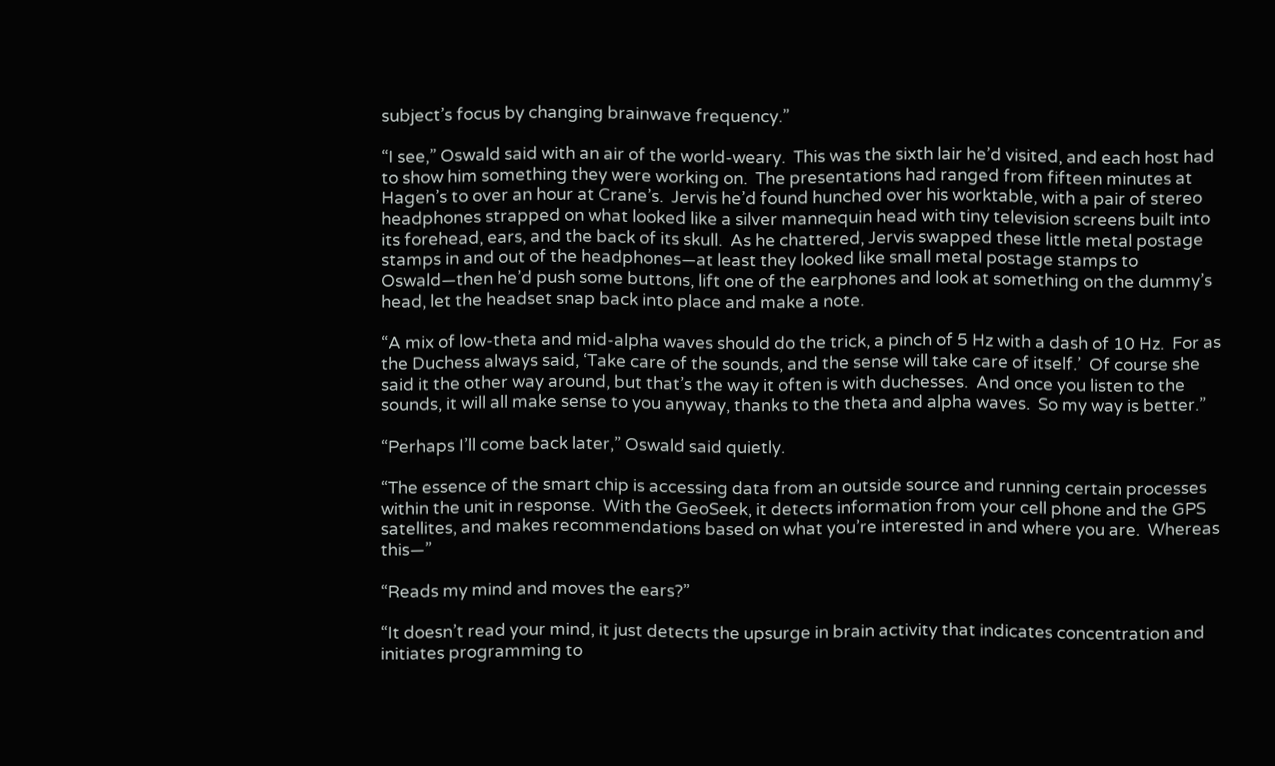subject’s focus by changing brainwave frequency.”

“I see,” Oswald said with an air of the world-weary.  This was the sixth lair he’d visited, and each host had to show him something they were working on.  The presentations had ranged from fifteen minutes at Hagen’s to over an hour at Crane’s.  Jervis he’d found hunched over his worktable, with a pair of stereo headphones strapped on what looked like a silver mannequin head with tiny television screens built into its forehead, ears, and the back of its skull.  As he chattered, Jervis swapped these little metal postage stamps in and out of the headphones—at least they looked like small metal postage stamps to Oswald—then he’d push some buttons, lift one of the earphones and look at something on the dummy’s head, let the headset snap back into place and make a note.

“A mix of low-theta and mid-alpha waves should do the trick, a pinch of 5 Hz with a dash of 10 Hz.  For as the Duchess always said, ‘Take care of the sounds, and the sense will take care of itself.’  Of course she said it the other way around, but that’s the way it often is with duchesses.  And once you listen to the sounds, it will all make sense to you anyway, thanks to the theta and alpha waves.  So my way is better.”

“Perhaps I’ll come back later,” Oswald said quietly.

“The essence of the smart chip is accessing data from an outside source and running certain processes within the unit in response.  With the GeoSeek, it detects information from your cell phone and the GPS satellites, and makes recommendations based on what you’re interested in and where you are.  Whereas this—”

“Reads my mind and moves the ears?”

“It doesn’t read your mind, it just detects the upsurge in brain activity that indicates concentration and initiates programming to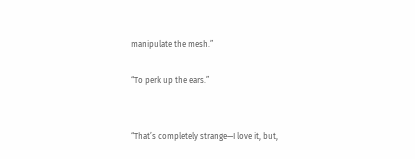manipulate the mesh.”

“To perk up the ears.”


“That’s completely strange—I love it, but,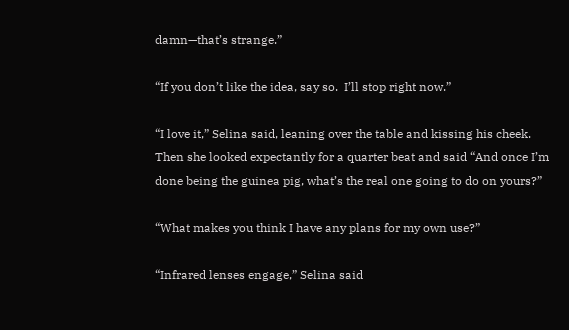damn—that’s strange.”

“If you don’t like the idea, say so.  I’ll stop right now.”

“I love it,” Selina said, leaning over the table and kissing his cheek.  Then she looked expectantly for a quarter beat and said “And once I’m done being the guinea pig, what’s the real one going to do on yours?”

“What makes you think I have any plans for my own use?”

“Infrared lenses engage,” Selina said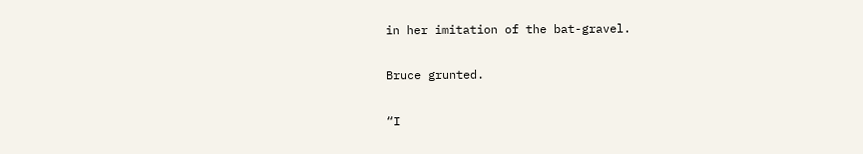in her imitation of the bat-gravel.

Bruce grunted.

“I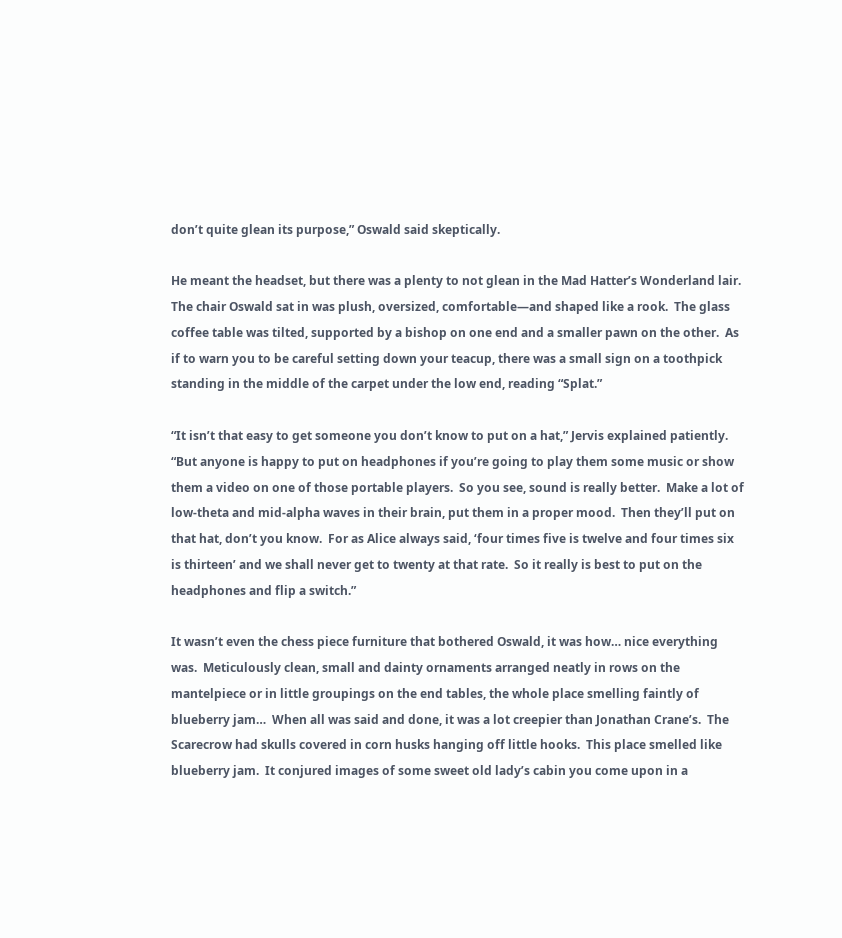don’t quite glean its purpose,” Oswald said skeptically.

He meant the headset, but there was a plenty to not glean in the Mad Hatter’s Wonderland lair.  The chair Oswald sat in was plush, oversized, comfortable—and shaped like a rook.  The glass coffee table was tilted, supported by a bishop on one end and a smaller pawn on the other.  As if to warn you to be careful setting down your teacup, there was a small sign on a toothpick standing in the middle of the carpet under the low end, reading “Splat.”

“It isn’t that easy to get someone you don’t know to put on a hat,” Jervis explained patiently.  “But anyone is happy to put on headphones if you’re going to play them some music or show them a video on one of those portable players.  So you see, sound is really better.  Make a lot of low-theta and mid-alpha waves in their brain, put them in a proper mood.  Then they’ll put on that hat, don’t you know.  For as Alice always said, ‘four times five is twelve and four times six is thirteen’ and we shall never get to twenty at that rate.  So it really is best to put on the headphones and flip a switch.”

It wasn’t even the chess piece furniture that bothered Oswald, it was how… nice everything was.  Meticulously clean, small and dainty ornaments arranged neatly in rows on the mantelpiece or in little groupings on the end tables, the whole place smelling faintly of blueberry jam…  When all was said and done, it was a lot creepier than Jonathan Crane’s.  The Scarecrow had skulls covered in corn husks hanging off little hooks.  This place smelled like blueberry jam.  It conjured images of some sweet old lady’s cabin you come upon in a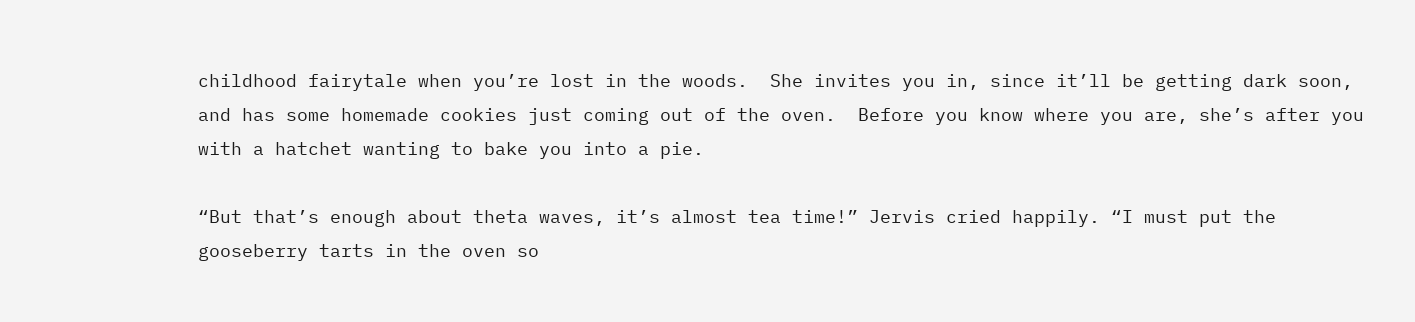childhood fairytale when you’re lost in the woods.  She invites you in, since it’ll be getting dark soon, and has some homemade cookies just coming out of the oven.  Before you know where you are, she’s after you with a hatchet wanting to bake you into a pie.

“But that’s enough about theta waves, it’s almost tea time!” Jervis cried happily. “I must put the gooseberry tarts in the oven so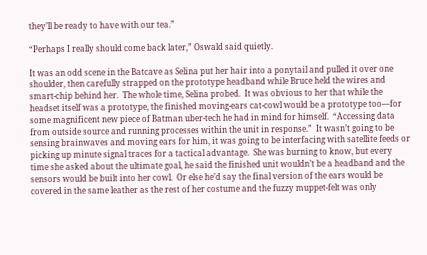they’ll be ready to have with our tea.”

“Perhaps I really should come back later,” Oswald said quietly.

It was an odd scene in the Batcave as Selina put her hair into a ponytail and pulled it over one shoulder, then carefully strapped on the prototype headband while Bruce held the wires and smart-chip behind her.  The whole time, Selina probed.  It was obvious to her that while the headset itself was a prototype, the finished moving-ears cat-cowl would be a prototype too—for some magnificent new piece of Batman uber-tech he had in mind for himself.  “Accessing data from outside source and running processes within the unit in response.”  It wasn’t going to be sensing brainwaves and moving ears for him, it was going to be interfacing with satellite feeds or picking up minute signal traces for a tactical advantage.  She was burning to know, but every time she asked about the ultimate goal, he said the finished unit wouldn’t be a headband and the sensors would be built into her cowl.  Or else he’d say the final version of the ears would be covered in the same leather as the rest of her costume and the fuzzy muppet-felt was only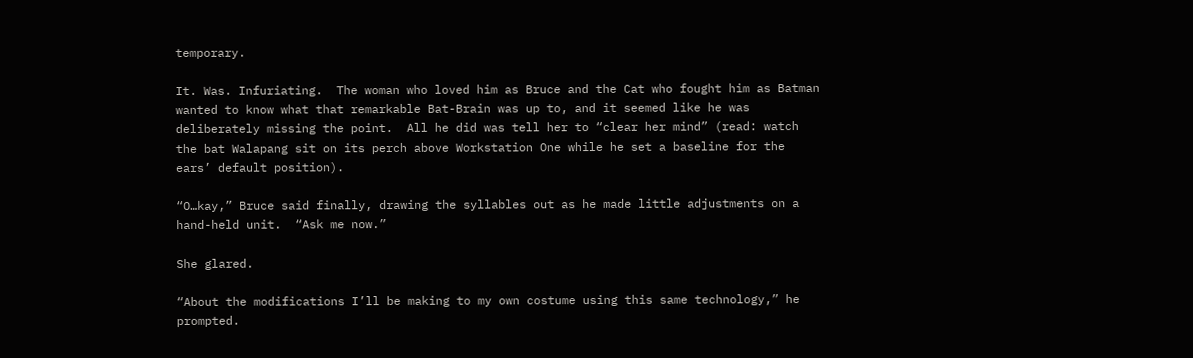temporary.

It. Was. Infuriating.  The woman who loved him as Bruce and the Cat who fought him as Batman wanted to know what that remarkable Bat-Brain was up to, and it seemed like he was deliberately missing the point.  All he did was tell her to “clear her mind” (read: watch the bat Walapang sit on its perch above Workstation One while he set a baseline for the ears’ default position).

“O…kay,” Bruce said finally, drawing the syllables out as he made little adjustments on a hand-held unit.  “Ask me now.”

She glared.

“About the modifications I’ll be making to my own costume using this same technology,” he prompted.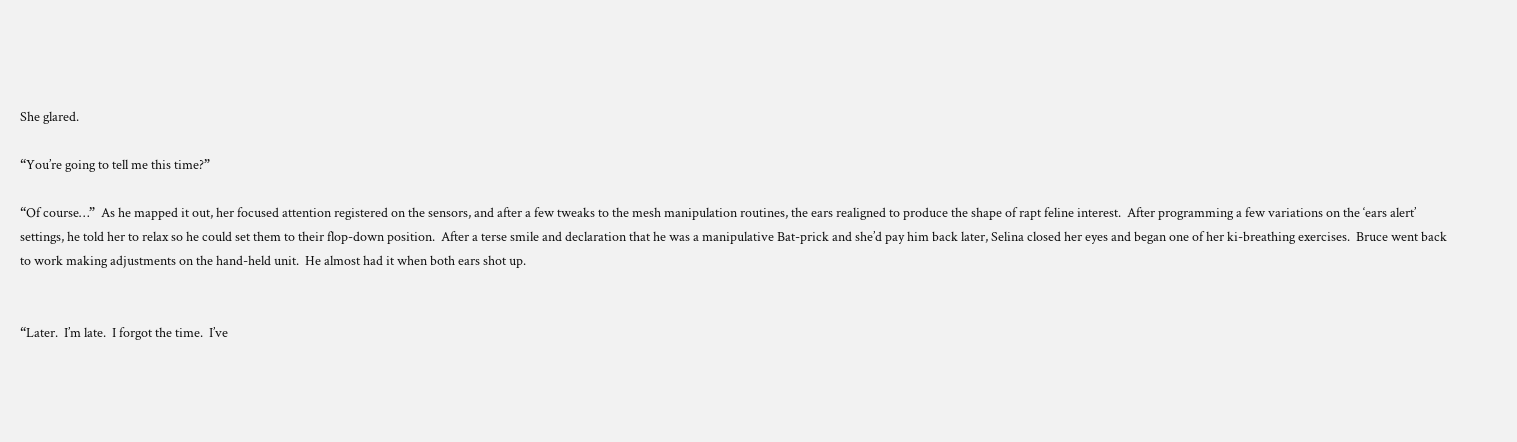She glared.

“You’re going to tell me this time?”

“Of course…”  As he mapped it out, her focused attention registered on the sensors, and after a few tweaks to the mesh manipulation routines, the ears realigned to produce the shape of rapt feline interest.  After programming a few variations on the ‘ears alert’ settings, he told her to relax so he could set them to their flop-down position.  After a terse smile and declaration that he was a manipulative Bat-prick and she’d pay him back later, Selina closed her eyes and began one of her ki-breathing exercises.  Bruce went back to work making adjustments on the hand-held unit.  He almost had it when both ears shot up.


“Later.  I’m late.  I forgot the time.  I’ve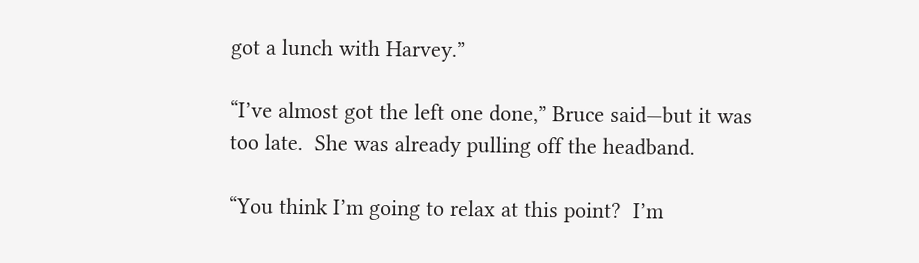got a lunch with Harvey.”

“I’ve almost got the left one done,” Bruce said—but it was too late.  She was already pulling off the headband.

“You think I’m going to relax at this point?  I’m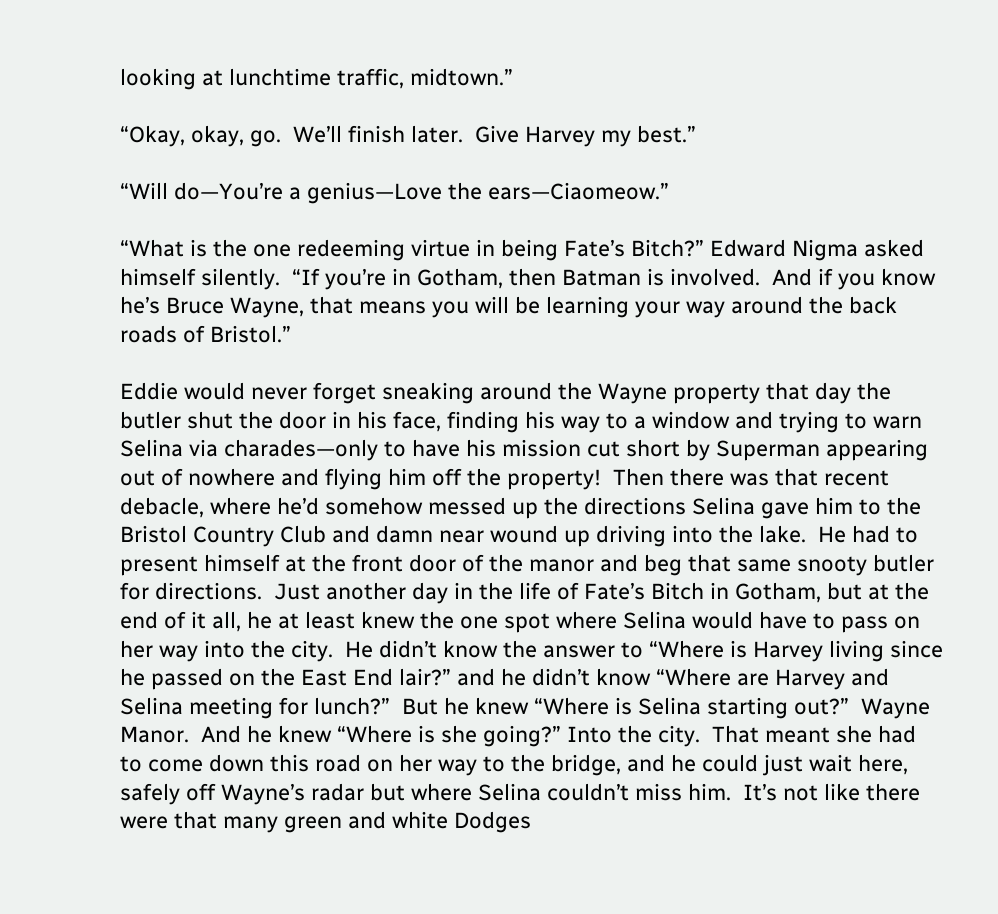looking at lunchtime traffic, midtown.”

“Okay, okay, go.  We’ll finish later.  Give Harvey my best.”

“Will do—You’re a genius—Love the ears—Ciaomeow.”

“What is the one redeeming virtue in being Fate’s Bitch?” Edward Nigma asked himself silently.  “If you’re in Gotham, then Batman is involved.  And if you know he’s Bruce Wayne, that means you will be learning your way around the back roads of Bristol.”

Eddie would never forget sneaking around the Wayne property that day the butler shut the door in his face, finding his way to a window and trying to warn Selina via charades—only to have his mission cut short by Superman appearing out of nowhere and flying him off the property!  Then there was that recent debacle, where he’d somehow messed up the directions Selina gave him to the Bristol Country Club and damn near wound up driving into the lake.  He had to present himself at the front door of the manor and beg that same snooty butler for directions.  Just another day in the life of Fate’s Bitch in Gotham, but at the end of it all, he at least knew the one spot where Selina would have to pass on her way into the city.  He didn’t know the answer to “Where is Harvey living since he passed on the East End lair?” and he didn’t know “Where are Harvey and Selina meeting for lunch?”  But he knew “Where is Selina starting out?”  Wayne Manor.  And he knew “Where is she going?” Into the city.  That meant she had to come down this road on her way to the bridge, and he could just wait here, safely off Wayne’s radar but where Selina couldn’t miss him.  It’s not like there were that many green and white Dodges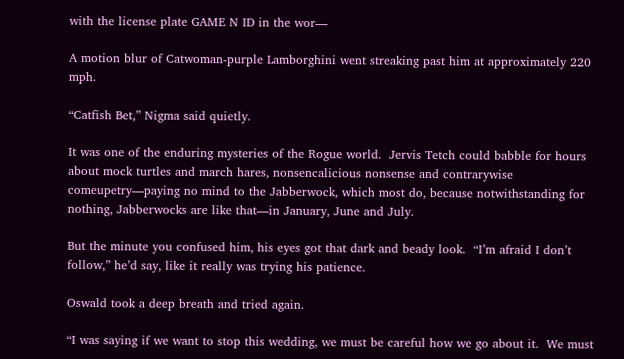with the license plate GAME N ID in the wor—

A motion blur of Catwoman-purple Lamborghini went streaking past him at approximately 220 mph.

“Catfish Bet,” Nigma said quietly.

It was one of the enduring mysteries of the Rogue world.  Jervis Tetch could babble for hours about mock turtles and march hares, nonsencalicious nonsense and contrarywise comeupetry—paying no mind to the Jabberwock, which most do, because notwithstanding for nothing, Jabberwocks are like that—in January, June and July.

But the minute you confused him, his eyes got that dark and beady look.  “I’m afraid I don’t follow,” he’d say, like it really was trying his patience.

Oswald took a deep breath and tried again.

“I was saying if we want to stop this wedding, we must be careful how we go about it.  We must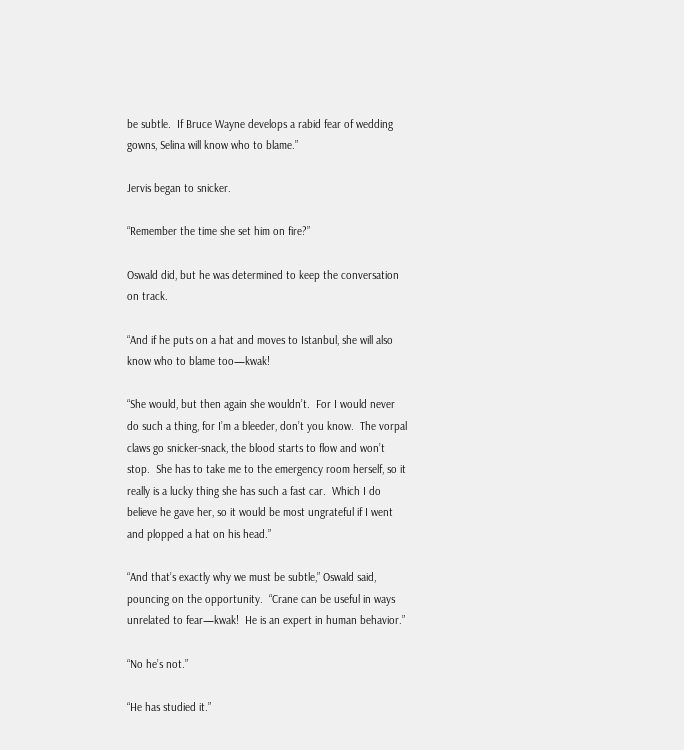be subtle.  If Bruce Wayne develops a rabid fear of wedding gowns, Selina will know who to blame.”

Jervis began to snicker.

“Remember the time she set him on fire?”

Oswald did, but he was determined to keep the conversation on track.

“And if he puts on a hat and moves to Istanbul, she will also know who to blame too—kwak!

“She would, but then again she wouldn’t.  For I would never do such a thing, for I’m a bleeder, don’t you know.  The vorpal claws go snicker-snack, the blood starts to flow and won’t stop.  She has to take me to the emergency room herself, so it really is a lucky thing she has such a fast car.  Which I do believe he gave her, so it would be most ungrateful if I went and plopped a hat on his head.”

“And that’s exactly why we must be subtle,” Oswald said, pouncing on the opportunity.  “Crane can be useful in ways unrelated to fear—kwak!  He is an expert in human behavior.”

“No he’s not.”

“He has studied it.”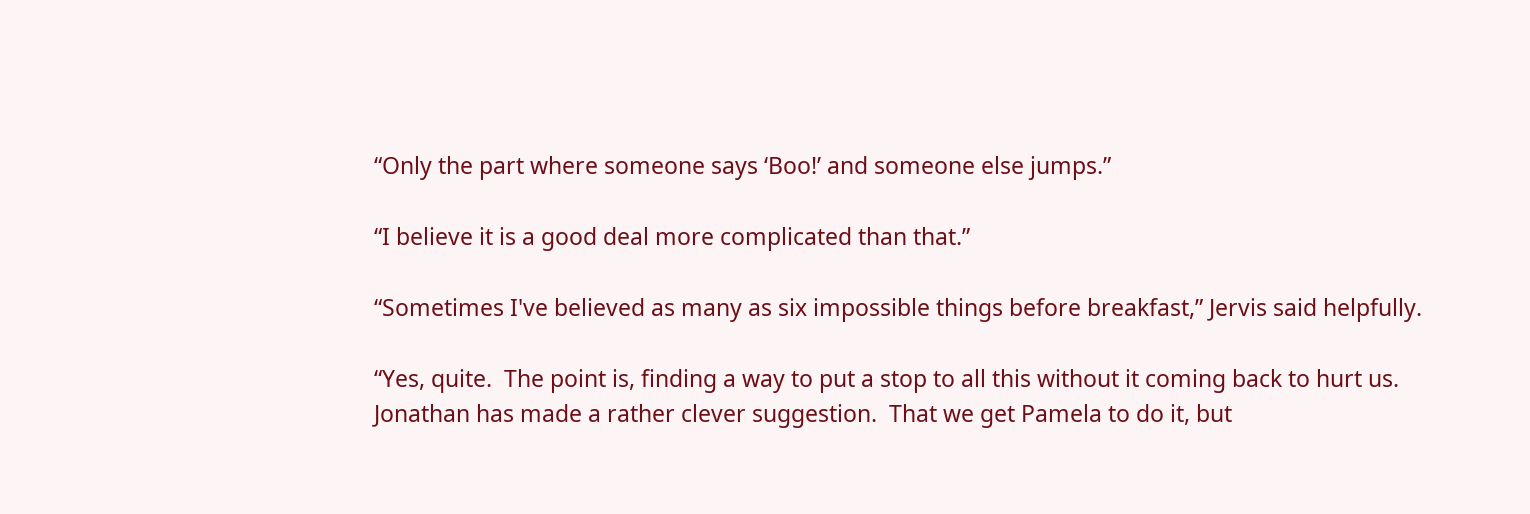“Only the part where someone says ‘Boo!’ and someone else jumps.”

“I believe it is a good deal more complicated than that.”

“Sometimes I've believed as many as six impossible things before breakfast,” Jervis said helpfully.

“Yes, quite.  The point is, finding a way to put a stop to all this without it coming back to hurt us.  Jonathan has made a rather clever suggestion.  That we get Pamela to do it, but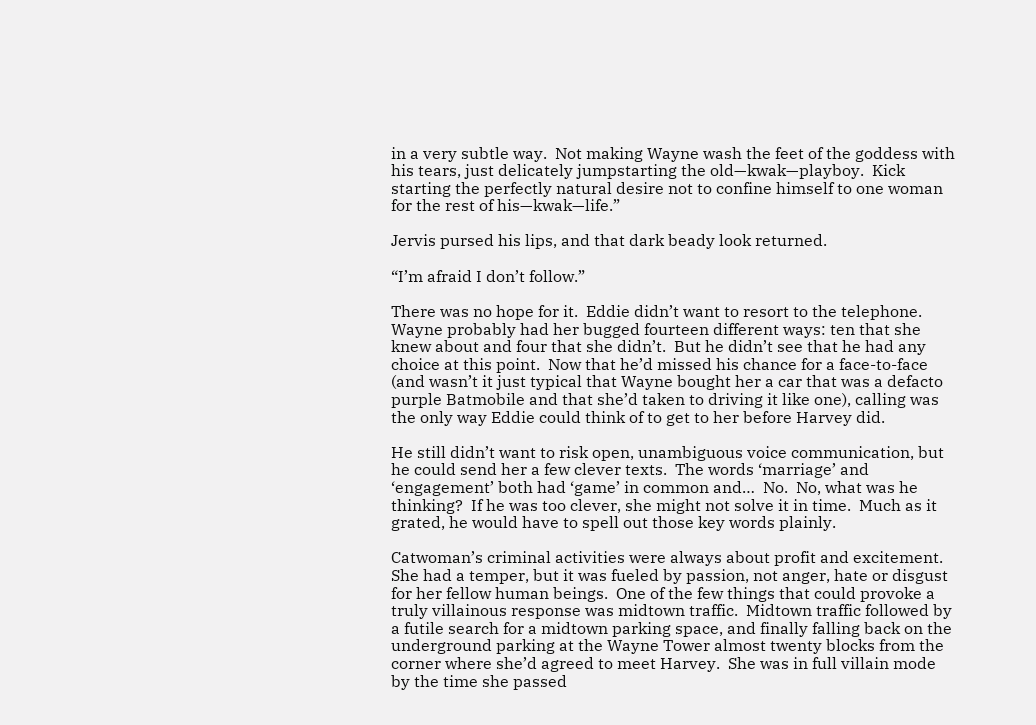in a very subtle way.  Not making Wayne wash the feet of the goddess with his tears, just delicately jumpstarting the old—kwak—playboy.  Kick starting the perfectly natural desire not to confine himself to one woman for the rest of his—kwak—life.”

Jervis pursed his lips, and that dark beady look returned.

“I’m afraid I don’t follow.”

There was no hope for it.  Eddie didn’t want to resort to the telephone.  Wayne probably had her bugged fourteen different ways: ten that she knew about and four that she didn’t.  But he didn’t see that he had any choice at this point.  Now that he’d missed his chance for a face-to-face (and wasn’t it just typical that Wayne bought her a car that was a defacto purple Batmobile and that she’d taken to driving it like one), calling was the only way Eddie could think of to get to her before Harvey did.

He still didn’t want to risk open, unambiguous voice communication, but he could send her a few clever texts.  The words ‘marriage’ and ‘engagement’ both had ‘game’ in common and…  No.  No, what was he thinking?  If he was too clever, she might not solve it in time.  Much as it grated, he would have to spell out those key words plainly.

Catwoman’s criminal activities were always about profit and excitement.  She had a temper, but it was fueled by passion, not anger, hate or disgust for her fellow human beings.  One of the few things that could provoke a truly villainous response was midtown traffic.  Midtown traffic followed by a futile search for a midtown parking space, and finally falling back on the underground parking at the Wayne Tower almost twenty blocks from the corner where she’d agreed to meet Harvey.  She was in full villain mode by the time she passed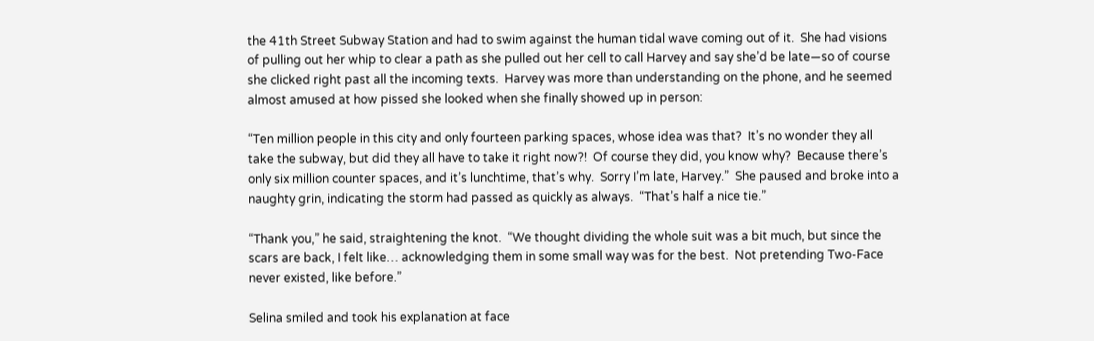the 41th Street Subway Station and had to swim against the human tidal wave coming out of it.  She had visions of pulling out her whip to clear a path as she pulled out her cell to call Harvey and say she’d be late—so of course she clicked right past all the incoming texts.  Harvey was more than understanding on the phone, and he seemed almost amused at how pissed she looked when she finally showed up in person:

“Ten million people in this city and only fourteen parking spaces, whose idea was that?  It’s no wonder they all take the subway, but did they all have to take it right now?!  Of course they did, you know why?  Because there’s only six million counter spaces, and it’s lunchtime, that’s why.  Sorry I’m late, Harvey.”  She paused and broke into a naughty grin, indicating the storm had passed as quickly as always.  “That’s half a nice tie.”

“Thank you,” he said, straightening the knot.  “We thought dividing the whole suit was a bit much, but since the scars are back, I felt like… acknowledging them in some small way was for the best.  Not pretending Two-Face never existed, like before.”

Selina smiled and took his explanation at face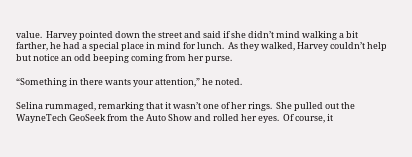value.  Harvey pointed down the street and said if she didn’t mind walking a bit farther, he had a special place in mind for lunch.  As they walked, Harvey couldn’t help but notice an odd beeping coming from her purse.

“Something in there wants your attention,” he noted.

Selina rummaged, remarking that it wasn’t one of her rings.  She pulled out the WayneTech GeoSeek from the Auto Show and rolled her eyes.  Of course, it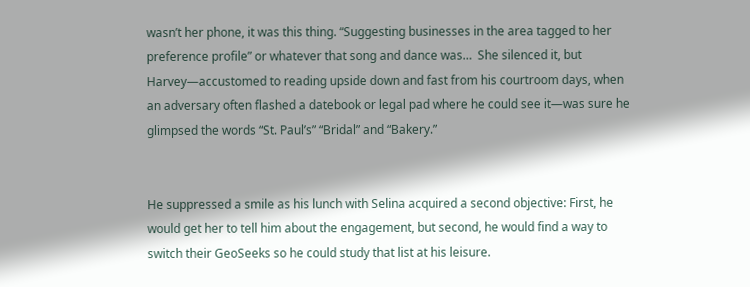wasn’t her phone, it was this thing. “Suggesting businesses in the area tagged to her preference profile” or whatever that song and dance was…  She silenced it, but Harvey—accustomed to reading upside down and fast from his courtroom days, when an adversary often flashed a datebook or legal pad where he could see it—was sure he glimpsed the words “St. Paul’s” “Bridal” and “Bakery.”


He suppressed a smile as his lunch with Selina acquired a second objective: First, he would get her to tell him about the engagement, but second, he would find a way to switch their GeoSeeks so he could study that list at his leisure.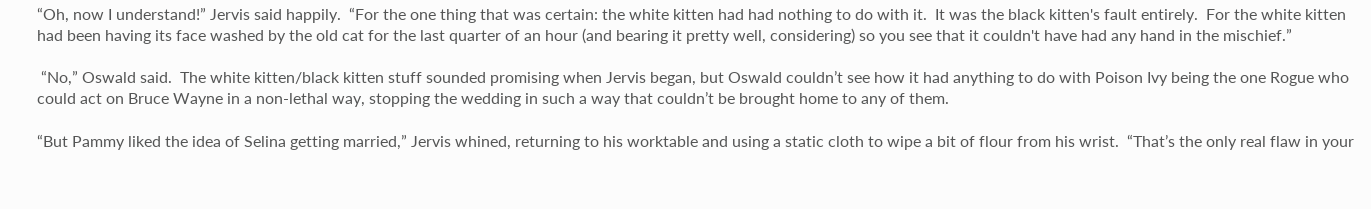“Oh, now I understand!” Jervis said happily.  “For the one thing that was certain: the white kitten had had nothing to do with it.  It was the black kitten's fault entirely.  For the white kitten had been having its face washed by the old cat for the last quarter of an hour (and bearing it pretty well, considering) so you see that it couldn't have had any hand in the mischief.”

 “No,” Oswald said.  The white kitten/black kitten stuff sounded promising when Jervis began, but Oswald couldn’t see how it had anything to do with Poison Ivy being the one Rogue who could act on Bruce Wayne in a non-lethal way, stopping the wedding in such a way that couldn’t be brought home to any of them.

“But Pammy liked the idea of Selina getting married,” Jervis whined, returning to his worktable and using a static cloth to wipe a bit of flour from his wrist.  “That’s the only real flaw in your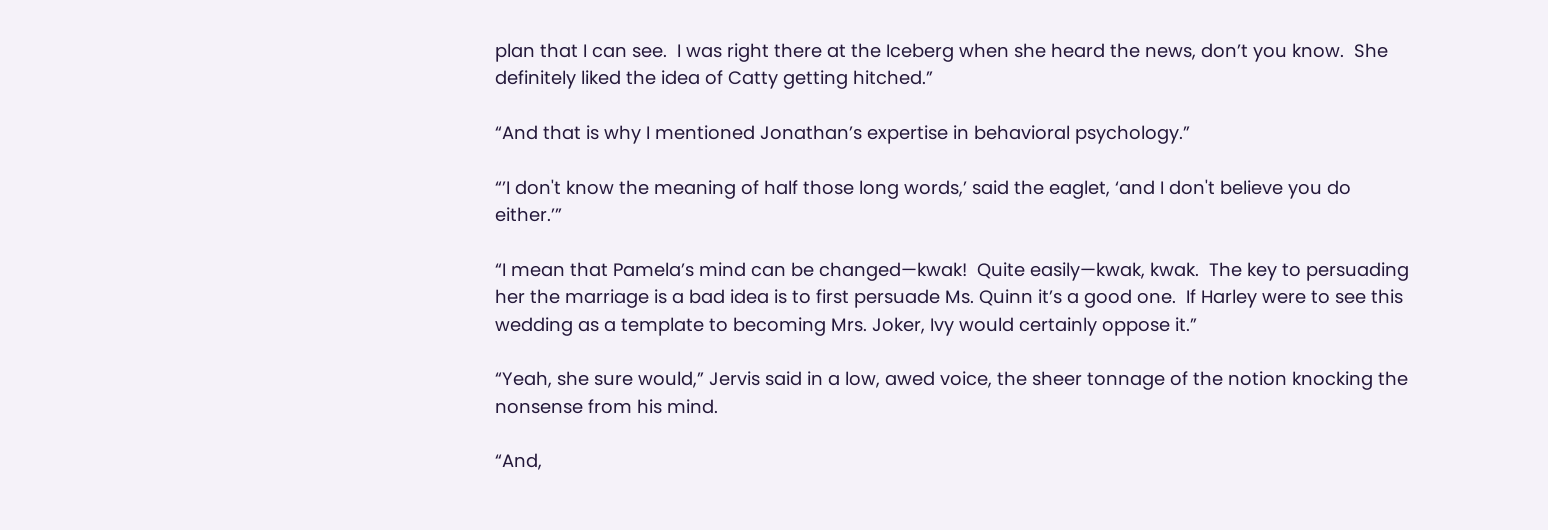plan that I can see.  I was right there at the Iceberg when she heard the news, don’t you know.  She definitely liked the idea of Catty getting hitched.”

“And that is why I mentioned Jonathan’s expertise in behavioral psychology.”

“’I don't know the meaning of half those long words,’ said the eaglet, ‘and I don't believe you do either.’”

“I mean that Pamela’s mind can be changed—kwak!  Quite easily—kwak, kwak.  The key to persuading her the marriage is a bad idea is to first persuade Ms. Quinn it’s a good one.  If Harley were to see this wedding as a template to becoming Mrs. Joker, Ivy would certainly oppose it.”

“Yeah, she sure would,” Jervis said in a low, awed voice, the sheer tonnage of the notion knocking the nonsense from his mind.

“And,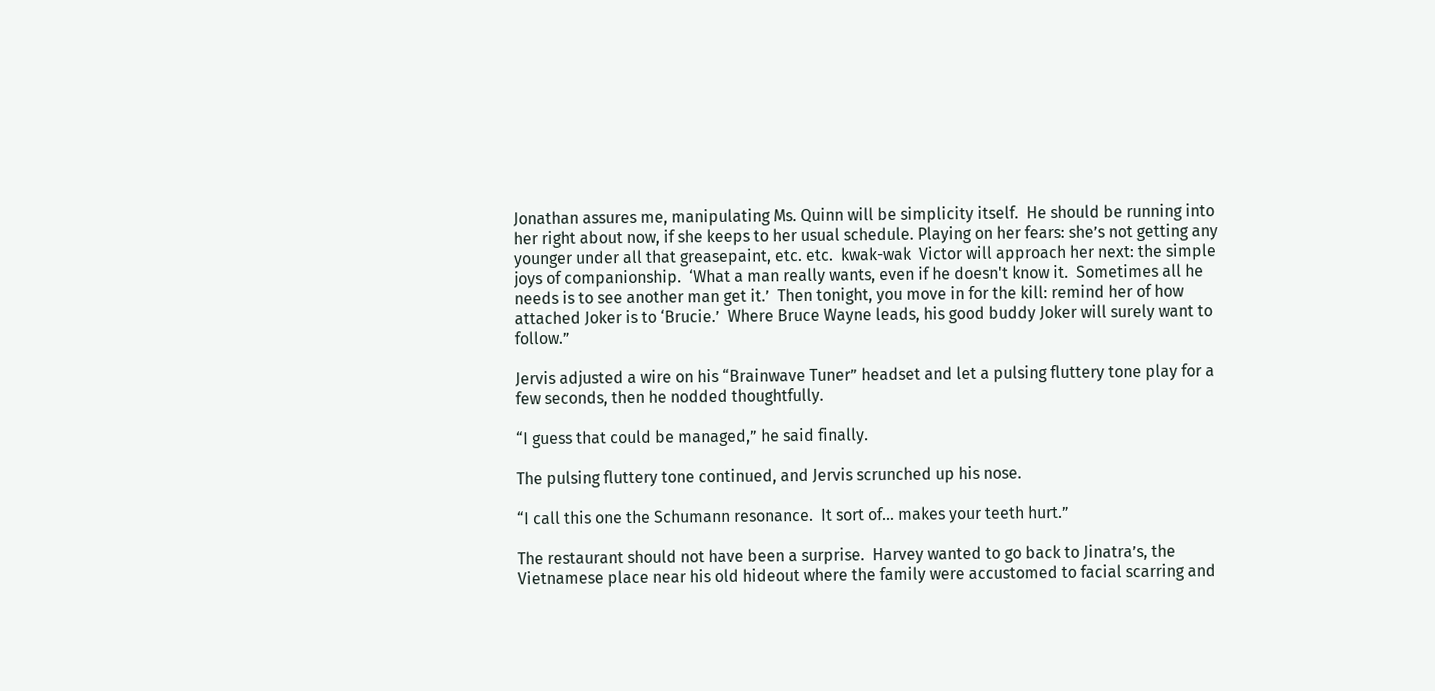Jonathan assures me, manipulating Ms. Quinn will be simplicity itself.  He should be running into her right about now, if she keeps to her usual schedule. Playing on her fears: she’s not getting any younger under all that greasepaint, etc. etc.  kwak-wak  Victor will approach her next: the simple joys of companionship.  ‘What a man really wants, even if he doesn't know it.  Sometimes all he needs is to see another man get it.’  Then tonight, you move in for the kill: remind her of how attached Joker is to ‘Brucie.’  Where Bruce Wayne leads, his good buddy Joker will surely want to follow.”

Jervis adjusted a wire on his “Brainwave Tuner” headset and let a pulsing fluttery tone play for a few seconds, then he nodded thoughtfully.

“I guess that could be managed,” he said finally.

The pulsing fluttery tone continued, and Jervis scrunched up his nose.

“I call this one the Schumann resonance.  It sort of… makes your teeth hurt.”

The restaurant should not have been a surprise.  Harvey wanted to go back to Jinatra’s, the Vietnamese place near his old hideout where the family were accustomed to facial scarring and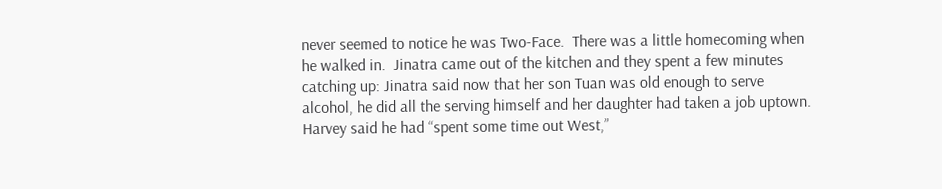never seemed to notice he was Two-Face.  There was a little homecoming when he walked in.  Jinatra came out of the kitchen and they spent a few minutes catching up: Jinatra said now that her son Tuan was old enough to serve alcohol, he did all the serving himself and her daughter had taken a job uptown.  Harvey said he had “spent some time out West,”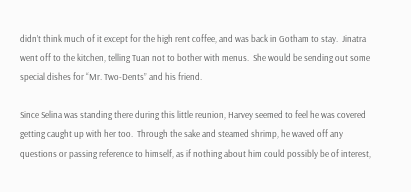didn’t think much of it except for the high rent coffee, and was back in Gotham to stay.  Jinatra went off to the kitchen, telling Tuan not to bother with menus.  She would be sending out some special dishes for “Mr. Two-Dents” and his friend.

Since Selina was standing there during this little reunion, Harvey seemed to feel he was covered getting caught up with her too.  Through the sake and steamed shrimp, he waved off any questions or passing reference to himself, as if nothing about him could possibly be of interest,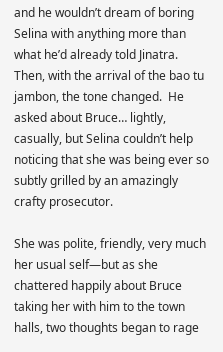and he wouldn’t dream of boring Selina with anything more than what he’d already told Jinatra.  Then, with the arrival of the bao tu jambon, the tone changed.  He asked about Bruce… lightly, casually, but Selina couldn’t help noticing that she was being ever so subtly grilled by an amazingly crafty prosecutor.

She was polite, friendly, very much her usual self—but as she chattered happily about Bruce taking her with him to the town halls, two thoughts began to rage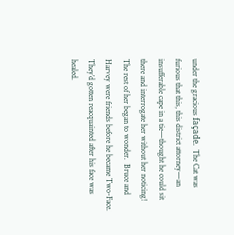under the gracious façade.  The Cat was furious that this, this district attorney—an insufferable cape in a tie—thought he could sit there and interrogate her without her noticing!  The rest of her began to wonder.  Bruce and Harvey were friends before he became Two-Face.  They’d gotten reacquainted after his face was healed.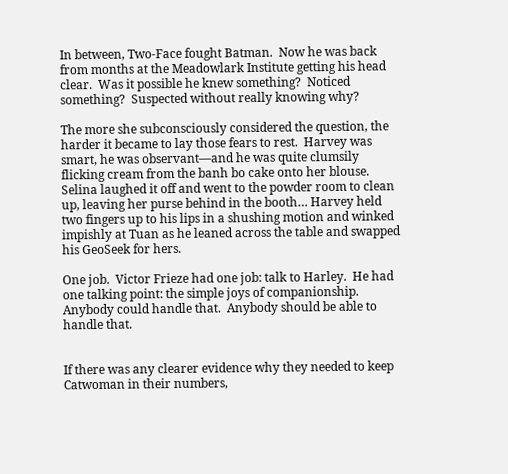In between, Two-Face fought Batman.  Now he was back from months at the Meadowlark Institute getting his head clear.  Was it possible he knew something?  Noticed something?  Suspected without really knowing why?

The more she subconsciously considered the question, the harder it became to lay those fears to rest.  Harvey was smart, he was observant—and he was quite clumsily flicking cream from the banh bo cake onto her blouse.  Selina laughed it off and went to the powder room to clean up, leaving her purse behind in the booth… Harvey held two fingers up to his lips in a shushing motion and winked impishly at Tuan as he leaned across the table and swapped his GeoSeek for hers.

One job.  Victor Frieze had one job: talk to Harley.  He had one talking point: the simple joys of companionship.  Anybody could handle that.  Anybody should be able to handle that.


If there was any clearer evidence why they needed to keep Catwoman in their numbers,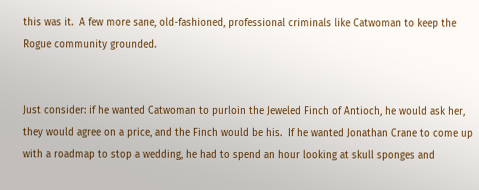this was it.  A few more sane, old-fashioned, professional criminals like Catwoman to keep the Rogue community grounded.


Just consider: if he wanted Catwoman to purloin the Jeweled Finch of Antioch, he would ask her, they would agree on a price, and the Finch would be his.  If he wanted Jonathan Crane to come up with a roadmap to stop a wedding, he had to spend an hour looking at skull sponges and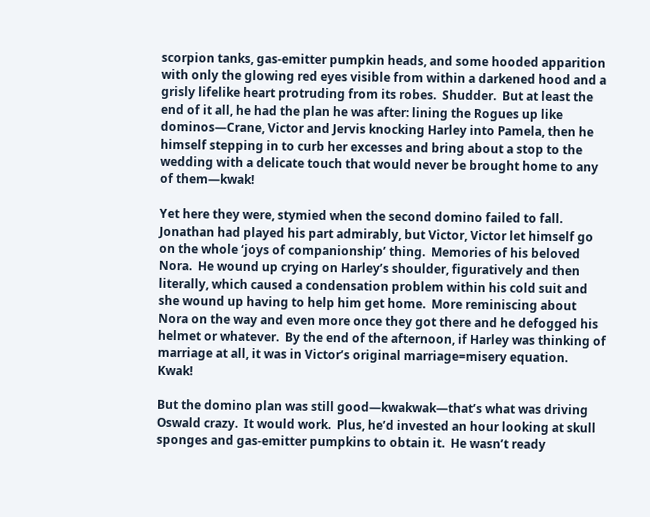scorpion tanks, gas-emitter pumpkin heads, and some hooded apparition with only the glowing red eyes visible from within a darkened hood and a grisly lifelike heart protruding from its robes.  Shudder.  But at least the end of it all, he had the plan he was after: lining the Rogues up like dominos—Crane, Victor and Jervis knocking Harley into Pamela, then he himself stepping in to curb her excesses and bring about a stop to the wedding with a delicate touch that would never be brought home to any of them—kwak!

Yet here they were, stymied when the second domino failed to fall.  Jonathan had played his part admirably, but Victor, Victor let himself go on the whole ‘joys of companionship’ thing.  Memories of his beloved Nora.  He wound up crying on Harley’s shoulder, figuratively and then literally, which caused a condensation problem within his cold suit and she wound up having to help him get home.  More reminiscing about Nora on the way and even more once they got there and he defogged his helmet or whatever.  By the end of the afternoon, if Harley was thinking of marriage at all, it was in Victor’s original marriage=misery equation.  Kwak!

But the domino plan was still good—kwakwak—that’s what was driving Oswald crazy.  It would work.  Plus, he’d invested an hour looking at skull sponges and gas-emitter pumpkins to obtain it.  He wasn’t ready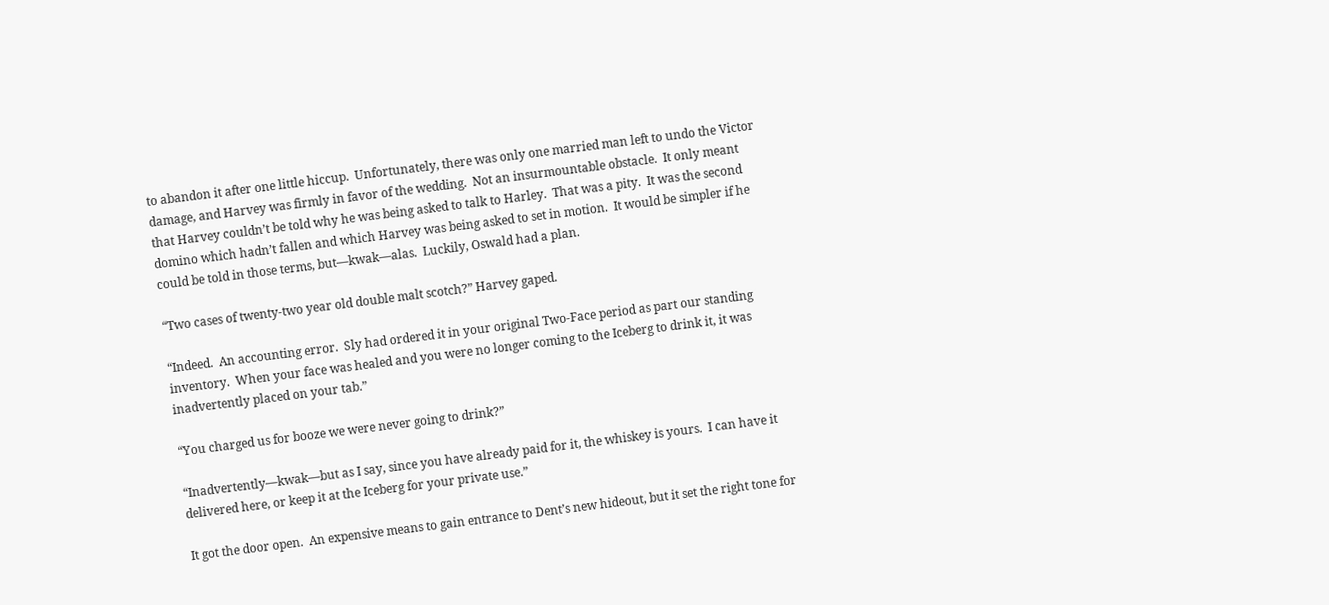to abandon it after one little hiccup.  Unfortunately, there was only one married man left to undo the Victor damage, and Harvey was firmly in favor of the wedding.  Not an insurmountable obstacle.  It only meant that Harvey couldn’t be told why he was being asked to talk to Harley.  That was a pity.  It was the second domino which hadn’t fallen and which Harvey was being asked to set in motion.  It would be simpler if he could be told in those terms, but—kwak—alas.  Luckily, Oswald had a plan.

“Two cases of twenty-two year old double malt scotch?” Harvey gaped.

“Indeed.  An accounting error.  Sly had ordered it in your original Two-Face period as part our standing inventory.  When your face was healed and you were no longer coming to the Iceberg to drink it, it was inadvertently placed on your tab.”

“You charged us for booze we were never going to drink?”

“Inadvertently—kwak—but as I say, since you have already paid for it, the whiskey is yours.  I can have it delivered here, or keep it at the Iceberg for your private use.”

It got the door open.  An expensive means to gain entrance to Dent’s new hideout, but it set the right tone for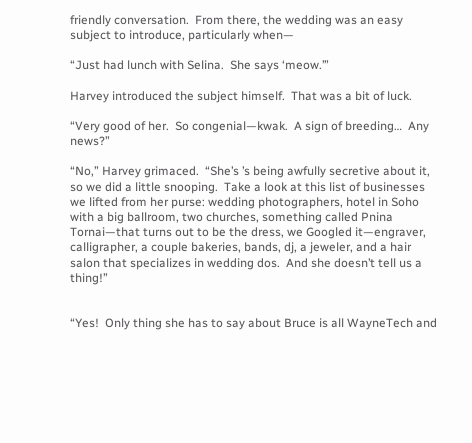friendly conversation.  From there, the wedding was an easy subject to introduce, particularly when—

“Just had lunch with Selina.  She says ‘meow.’”

Harvey introduced the subject himself.  That was a bit of luck.

“Very good of her.  So congenial—kwak.  A sign of breeding…  Any news?”

“No,” Harvey grimaced.  “She’s ’s being awfully secretive about it, so we did a little snooping.  Take a look at this list of businesses we lifted from her purse: wedding photographers, hotel in Soho with a big ballroom, two churches, something called Pnina Tornai—that turns out to be the dress, we Googled it—engraver, calligrapher, a couple bakeries, bands, dj, a jeweler, and a hair salon that specializes in wedding dos.  And she doesn’t tell us a thing!”


“Yes!  Only thing she has to say about Bruce is all WayneTech and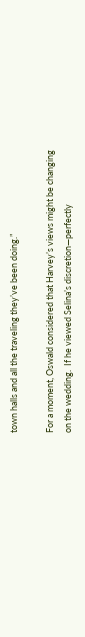town halls and all the traveling they’ve been doing.”

For a moment, Oswald considered that Harvey’s views might be changing on the wedding.  If he viewed Selina’s discretion—perfectly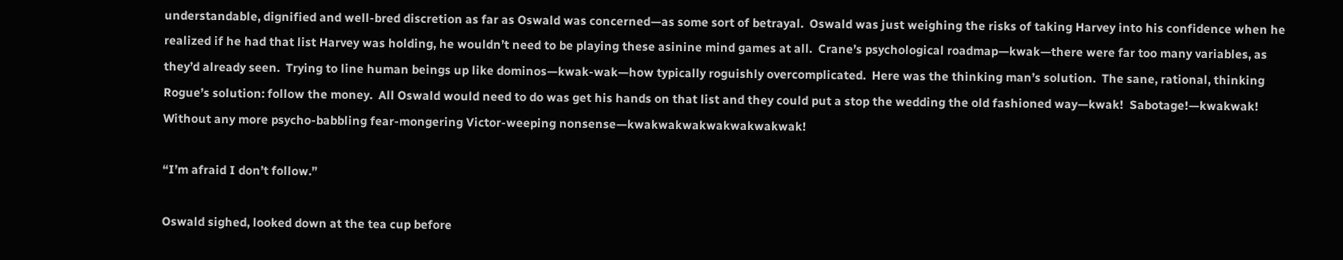understandable, dignified and well-bred discretion as far as Oswald was concerned—as some sort of betrayal.  Oswald was just weighing the risks of taking Harvey into his confidence when he realized if he had that list Harvey was holding, he wouldn’t need to be playing these asinine mind games at all.  Crane’s psychological roadmap—kwak—there were far too many variables, as they’d already seen.  Trying to line human beings up like dominos—kwak-wak—how typically roguishly overcomplicated.  Here was the thinking man’s solution.  The sane, rational, thinking Rogue’s solution: follow the money.  All Oswald would need to do was get his hands on that list and they could put a stop the wedding the old fashioned way—kwak!  Sabotage!—kwakwak!  Without any more psycho-babbling fear-mongering Victor-weeping nonsense—kwakwakwakwakwakwakwak!

“I’m afraid I don’t follow.”

Oswald sighed, looked down at the tea cup before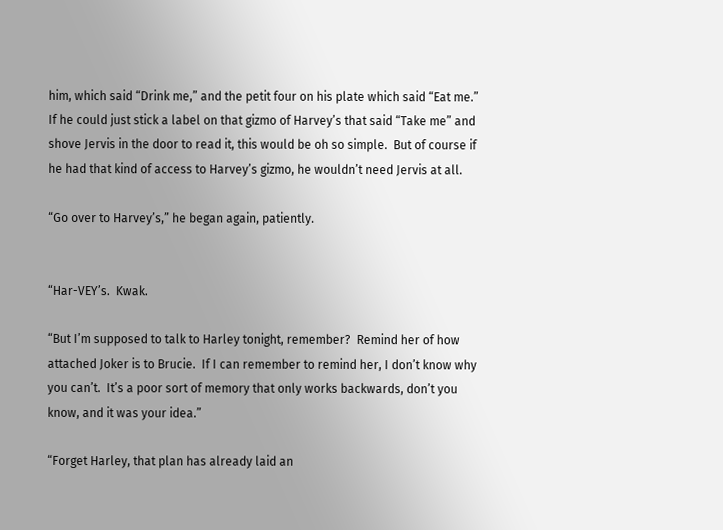him, which said “Drink me,” and the petit four on his plate which said “Eat me.”  If he could just stick a label on that gizmo of Harvey’s that said “Take me” and shove Jervis in the door to read it, this would be oh so simple.  But of course if he had that kind of access to Harvey’s gizmo, he wouldn’t need Jervis at all.

“Go over to Harvey’s,” he began again, patiently.


“Har-VEY’s.  Kwak.

“But I’m supposed to talk to Harley tonight, remember?  Remind her of how attached Joker is to Brucie.  If I can remember to remind her, I don’t know why you can’t.  It’s a poor sort of memory that only works backwards, don’t you know, and it was your idea.”

“Forget Harley, that plan has already laid an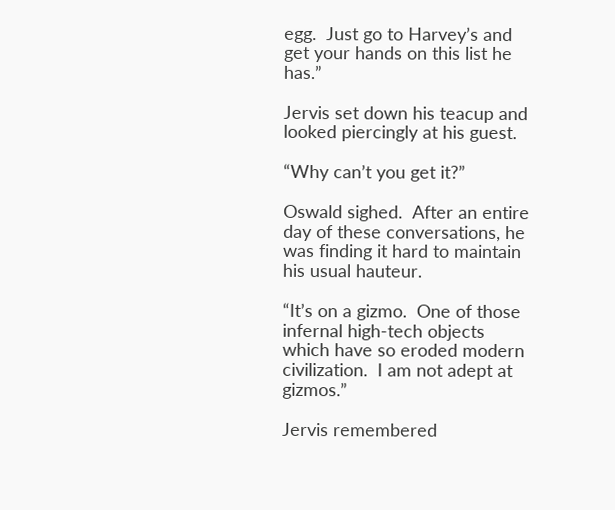egg.  Just go to Harvey’s and get your hands on this list he has.”

Jervis set down his teacup and looked piercingly at his guest.

“Why can’t you get it?”

Oswald sighed.  After an entire day of these conversations, he was finding it hard to maintain his usual hauteur.

“It’s on a gizmo.  One of those infernal high-tech objects which have so eroded modern civilization.  I am not adept at gizmos.”

Jervis remembered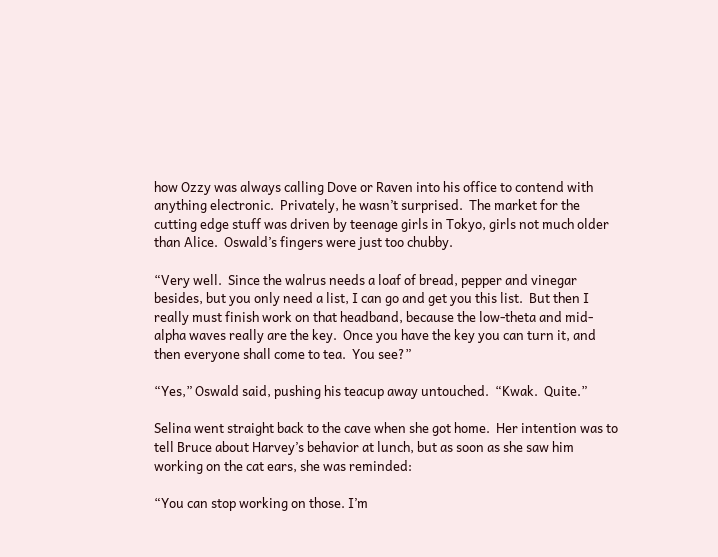how Ozzy was always calling Dove or Raven into his office to contend with anything electronic.  Privately, he wasn’t surprised.  The market for the cutting edge stuff was driven by teenage girls in Tokyo, girls not much older than Alice.  Oswald’s fingers were just too chubby.

“Very well.  Since the walrus needs a loaf of bread, pepper and vinegar besides, but you only need a list, I can go and get you this list.  But then I really must finish work on that headband, because the low-theta and mid-alpha waves really are the key.  Once you have the key you can turn it, and then everyone shall come to tea.  You see?”

“Yes,” Oswald said, pushing his teacup away untouched.  “Kwak.  Quite.”

Selina went straight back to the cave when she got home.  Her intention was to tell Bruce about Harvey’s behavior at lunch, but as soon as she saw him working on the cat ears, she was reminded:

“You can stop working on those. I’m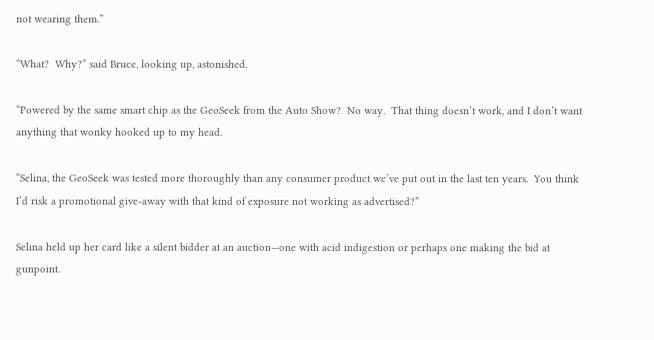not wearing them.”

“What?  Why?” said Bruce, looking up, astonished.

“Powered by the same smart chip as the GeoSeek from the Auto Show?  No way.  That thing doesn’t work, and I don’t want anything that wonky hooked up to my head.

“Selina, the GeoSeek was tested more thoroughly than any consumer product we’ve put out in the last ten years.  You think I’d risk a promotional give-away with that kind of exposure not working as advertised?”

Selina held up her card like a silent bidder at an auction—one with acid indigestion or perhaps one making the bid at gunpoint.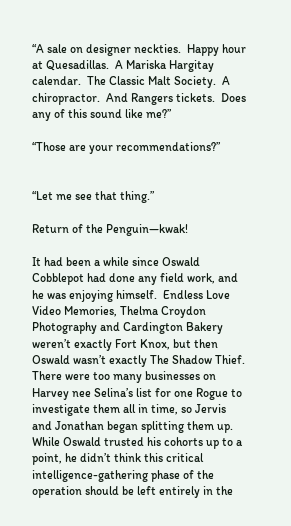“A sale on designer neckties.  Happy hour at Quesadillas.  A Mariska Hargitay calendar.  The Classic Malt Society.  A chiropractor.  And Rangers tickets.  Does any of this sound like me?”

“Those are your recommendations?”


“Let me see that thing.”

Return of the Penguin—kwak!

It had been a while since Oswald Cobblepot had done any field work, and he was enjoying himself.  Endless Love Video Memories, Thelma Croydon Photography and Cardington Bakery weren’t exactly Fort Knox, but then Oswald wasn’t exactly The Shadow Thief.  There were too many businesses on Harvey nee Selina’s list for one Rogue to investigate them all in time, so Jervis and Jonathan began splitting them up.  While Oswald trusted his cohorts up to a point, he didn’t think this critical intelligence-gathering phase of the operation should be left entirely in the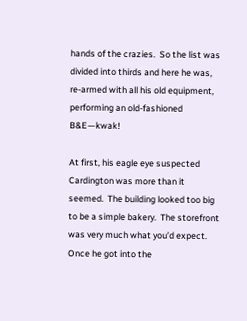hands of the crazies.  So the list was divided into thirds and here he was, re-armed with all his old equipment, performing an old-fashioned B&E—kwak!

At first, his eagle eye suspected Cardington was more than it seemed.  The building looked too big to be a simple bakery.  The storefront was very much what you’d expect.  Once he got into the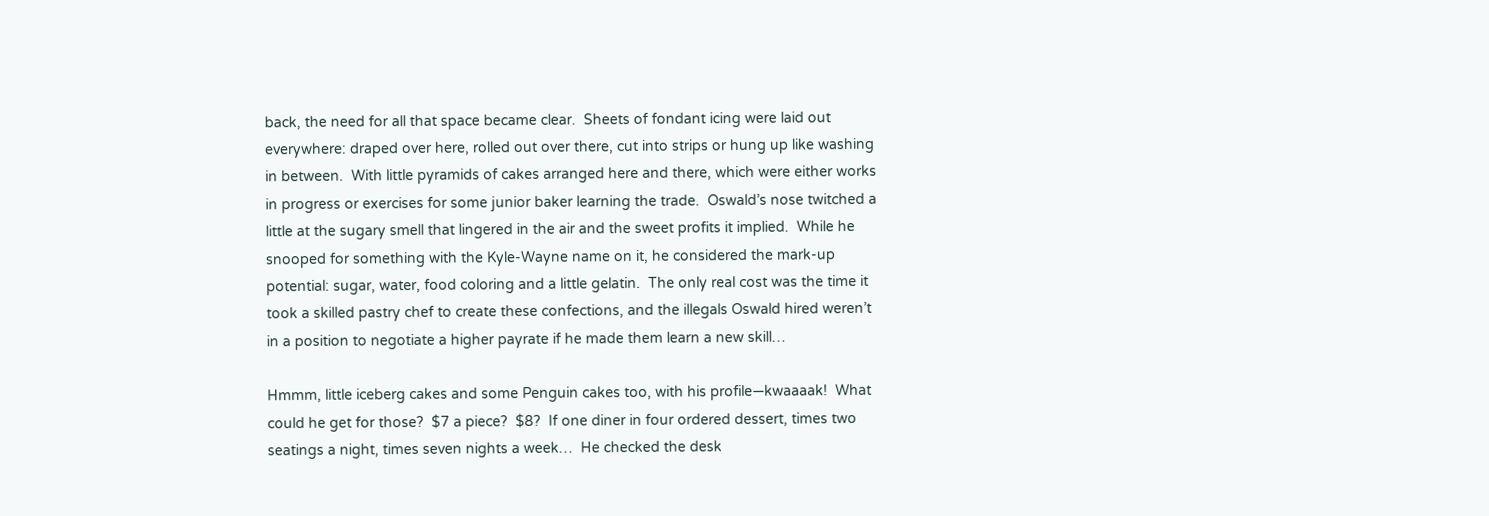back, the need for all that space became clear.  Sheets of fondant icing were laid out everywhere: draped over here, rolled out over there, cut into strips or hung up like washing in between.  With little pyramids of cakes arranged here and there, which were either works in progress or exercises for some junior baker learning the trade.  Oswald’s nose twitched a little at the sugary smell that lingered in the air and the sweet profits it implied.  While he snooped for something with the Kyle-Wayne name on it, he considered the mark-up potential: sugar, water, food coloring and a little gelatin.  The only real cost was the time it took a skilled pastry chef to create these confections, and the illegals Oswald hired weren’t in a position to negotiate a higher payrate if he made them learn a new skill…

Hmmm, little iceberg cakes and some Penguin cakes too, with his profile—kwaaaak!  What could he get for those?  $7 a piece?  $8?  If one diner in four ordered dessert, times two seatings a night, times seven nights a week…  He checked the desk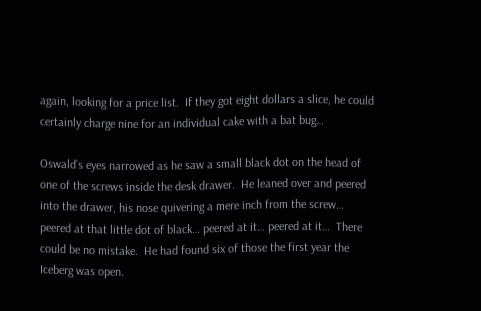again, looking for a price list.  If they got eight dollars a slice, he could certainly charge nine for an individual cake with a bat bug…

Oswald’s eyes narrowed as he saw a small black dot on the head of one of the screws inside the desk drawer.  He leaned over and peered into the drawer, his nose quivering a mere inch from the screw…  peered at that little dot of black… peered at it… peered at it…  There could be no mistake.  He had found six of those the first year the Iceberg was open.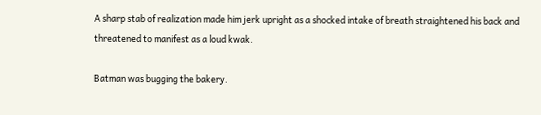A sharp stab of realization made him jerk upright as a shocked intake of breath straightened his back and threatened to manifest as a loud kwak.

Batman was bugging the bakery.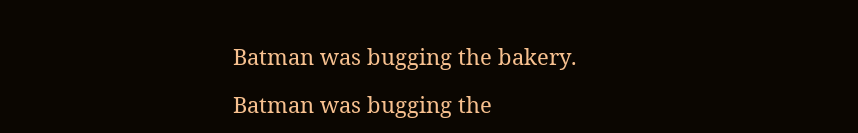Batman was bugging the bakery.

Batman was bugging the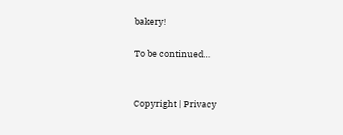bakery!

To be continued…


Copyright | Privacy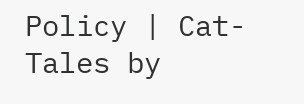Policy | Cat-Tales by